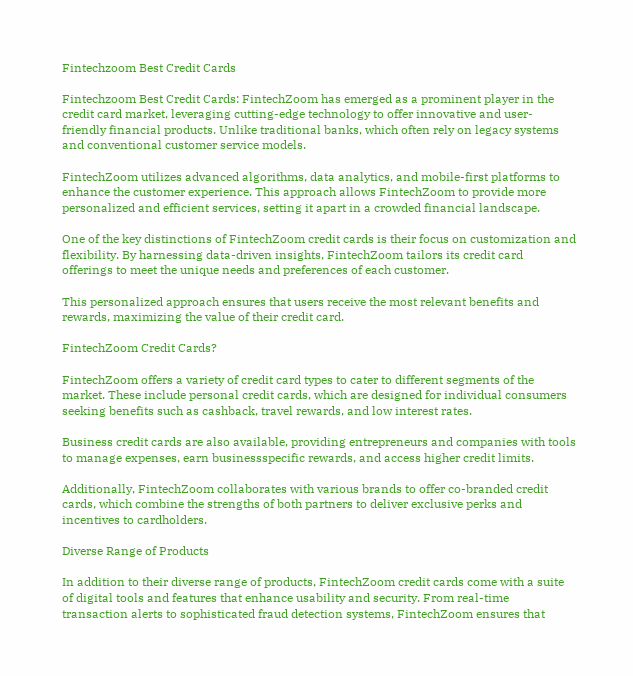Fintechzoom Best Credit Cards

Fintechzoom Best Credit Cards: FintechZoom has emerged as a prominent player in the credit card market, leveraging cutting-edge technology to offer innovative and user-friendly financial products. Unlike traditional banks, which often rely on legacy systems and conventional customer service models.

FintechZoom utilizes advanced algorithms, data analytics, and mobile-first platforms to enhance the customer experience. This approach allows FintechZoom to provide more personalized and efficient services, setting it apart in a crowded financial landscape.

One of the key distinctions of FintechZoom credit cards is their focus on customization and flexibility. By harnessing data-driven insights, FintechZoom tailors its credit card offerings to meet the unique needs and preferences of each customer.

This personalized approach ensures that users receive the most relevant benefits and rewards, maximizing the value of their credit card.

FintechZoom Credit Cards?

FintechZoom offers a variety of credit card types to cater to different segments of the market. These include personal credit cards, which are designed for individual consumers seeking benefits such as cashback, travel rewards, and low interest rates.

Business credit cards are also available, providing entrepreneurs and companies with tools to manage expenses, earn businessspecific rewards, and access higher credit limits.

Additionally, FintechZoom collaborates with various brands to offer co-branded credit cards, which combine the strengths of both partners to deliver exclusive perks and incentives to cardholders.

Diverse Range of Products

In addition to their diverse range of products, FintechZoom credit cards come with a suite of digital tools and features that enhance usability and security. From real-time transaction alerts to sophisticated fraud detection systems, FintechZoom ensures that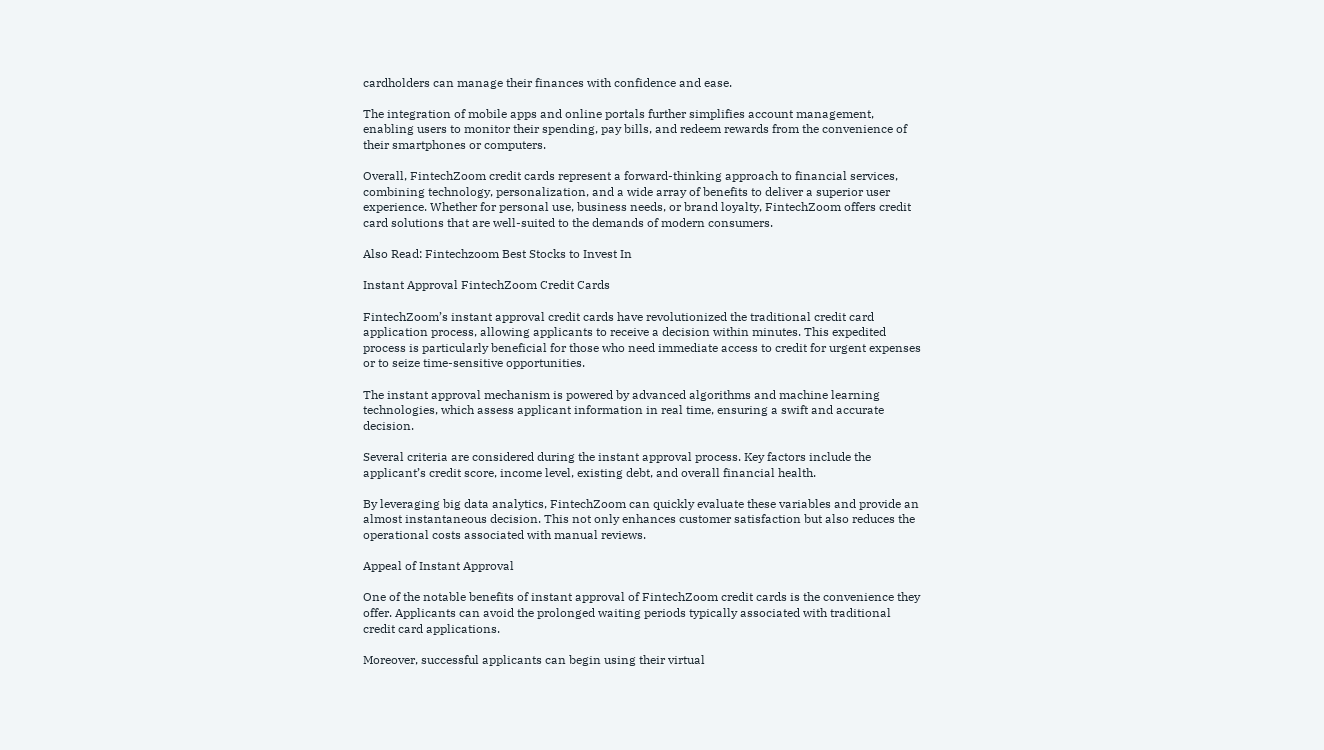cardholders can manage their finances with confidence and ease.

The integration of mobile apps and online portals further simplifies account management, enabling users to monitor their spending, pay bills, and redeem rewards from the convenience of their smartphones or computers.

Overall, FintechZoom credit cards represent a forward-thinking approach to financial services, combining technology, personalization, and a wide array of benefits to deliver a superior user experience. Whether for personal use, business needs, or brand loyalty, FintechZoom offers credit card solutions that are well-suited to the demands of modern consumers.

Also Read: Fintechzoom Best Stocks to Invest In

Instant Approval FintechZoom Credit Cards

FintechZoom’s instant approval credit cards have revolutionized the traditional credit card application process, allowing applicants to receive a decision within minutes. This expedited process is particularly beneficial for those who need immediate access to credit for urgent expenses or to seize time-sensitive opportunities.

The instant approval mechanism is powered by advanced algorithms and machine learning technologies, which assess applicant information in real time, ensuring a swift and accurate decision.

Several criteria are considered during the instant approval process. Key factors include the applicant’s credit score, income level, existing debt, and overall financial health.

By leveraging big data analytics, FintechZoom can quickly evaluate these variables and provide an almost instantaneous decision. This not only enhances customer satisfaction but also reduces the operational costs associated with manual reviews.

Appeal of Instant Approval

One of the notable benefits of instant approval of FintechZoom credit cards is the convenience they offer. Applicants can avoid the prolonged waiting periods typically associated with traditional credit card applications.

Moreover, successful applicants can begin using their virtual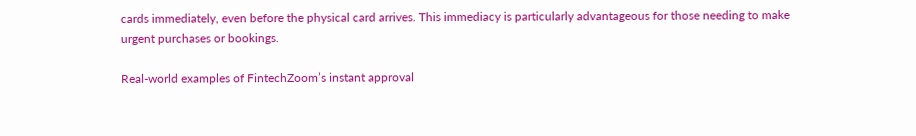cards immediately, even before the physical card arrives. This immediacy is particularly advantageous for those needing to make urgent purchases or bookings.

Real-world examples of FintechZoom’s instant approval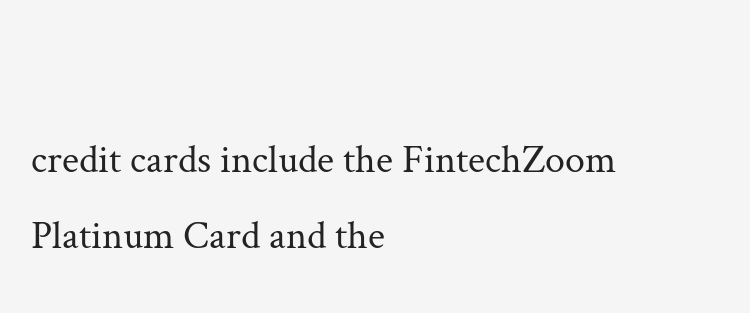credit cards include the FintechZoom Platinum Card and the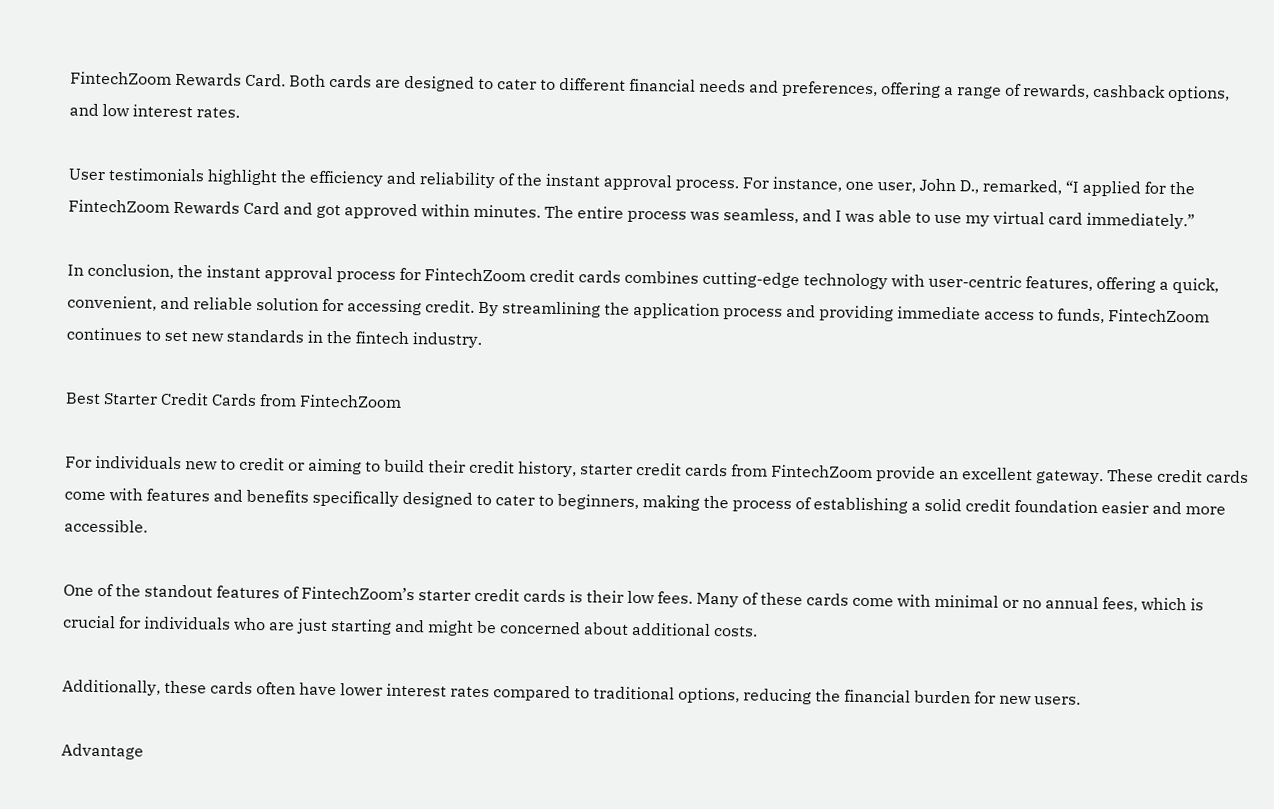FintechZoom Rewards Card. Both cards are designed to cater to different financial needs and preferences, offering a range of rewards, cashback options, and low interest rates.

User testimonials highlight the efficiency and reliability of the instant approval process. For instance, one user, John D., remarked, “I applied for the FintechZoom Rewards Card and got approved within minutes. The entire process was seamless, and I was able to use my virtual card immediately.”

In conclusion, the instant approval process for FintechZoom credit cards combines cutting-edge technology with user-centric features, offering a quick, convenient, and reliable solution for accessing credit. By streamlining the application process and providing immediate access to funds, FintechZoom continues to set new standards in the fintech industry.

Best Starter Credit Cards from FintechZoom

For individuals new to credit or aiming to build their credit history, starter credit cards from FintechZoom provide an excellent gateway. These credit cards come with features and benefits specifically designed to cater to beginners, making the process of establishing a solid credit foundation easier and more accessible.

One of the standout features of FintechZoom’s starter credit cards is their low fees. Many of these cards come with minimal or no annual fees, which is crucial for individuals who are just starting and might be concerned about additional costs.

Additionally, these cards often have lower interest rates compared to traditional options, reducing the financial burden for new users.

Advantage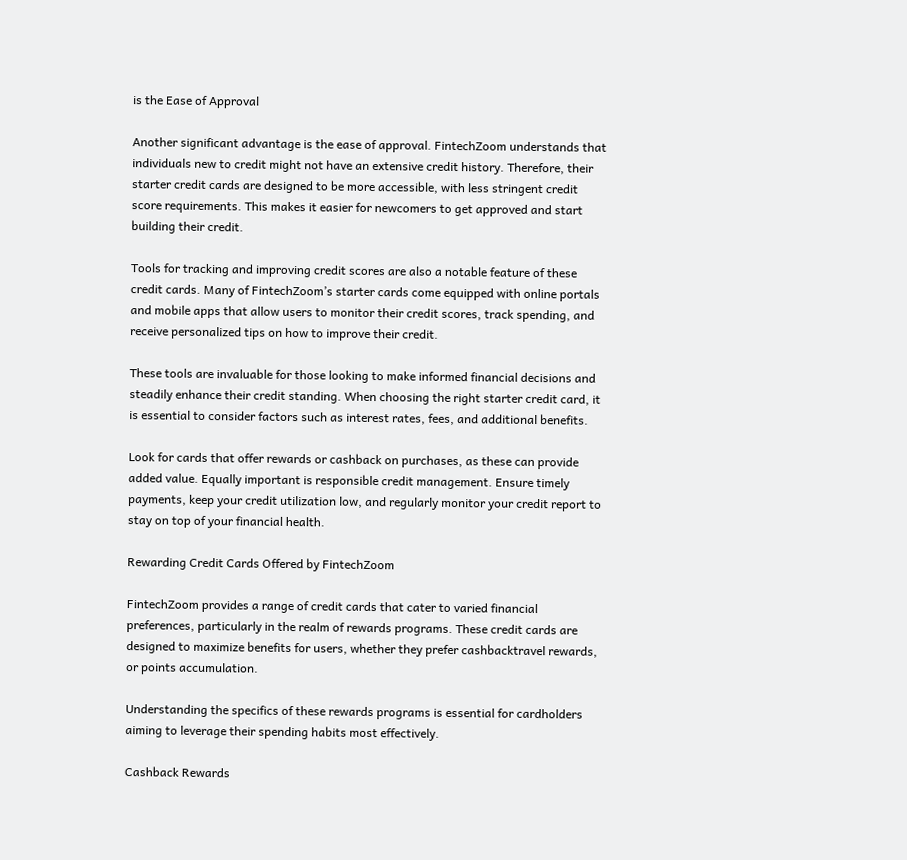is the Ease of Approval

Another significant advantage is the ease of approval. FintechZoom understands that individuals new to credit might not have an extensive credit history. Therefore, their starter credit cards are designed to be more accessible, with less stringent credit score requirements. This makes it easier for newcomers to get approved and start building their credit.

Tools for tracking and improving credit scores are also a notable feature of these credit cards. Many of FintechZoom’s starter cards come equipped with online portals and mobile apps that allow users to monitor their credit scores, track spending, and receive personalized tips on how to improve their credit.

These tools are invaluable for those looking to make informed financial decisions and steadily enhance their credit standing. When choosing the right starter credit card, it is essential to consider factors such as interest rates, fees, and additional benefits.

Look for cards that offer rewards or cashback on purchases, as these can provide added value. Equally important is responsible credit management. Ensure timely payments, keep your credit utilization low, and regularly monitor your credit report to stay on top of your financial health.

Rewarding Credit Cards Offered by FintechZoom

FintechZoom provides a range of credit cards that cater to varied financial preferences, particularly in the realm of rewards programs. These credit cards are designed to maximize benefits for users, whether they prefer cashbacktravel rewards, or points accumulation.

Understanding the specifics of these rewards programs is essential for cardholders aiming to leverage their spending habits most effectively.

Cashback Rewards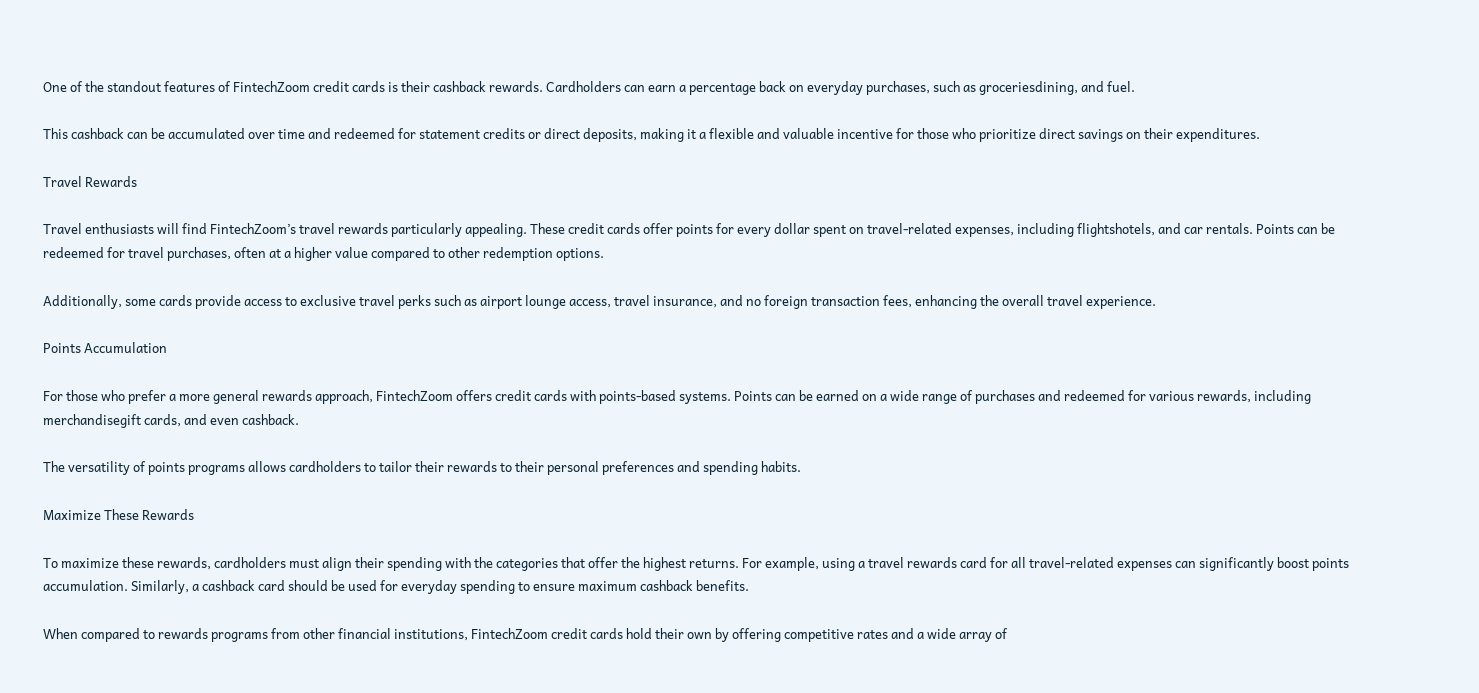One of the standout features of FintechZoom credit cards is their cashback rewards. Cardholders can earn a percentage back on everyday purchases, such as groceriesdining, and fuel.

This cashback can be accumulated over time and redeemed for statement credits or direct deposits, making it a flexible and valuable incentive for those who prioritize direct savings on their expenditures.

Travel Rewards

Travel enthusiasts will find FintechZoom’s travel rewards particularly appealing. These credit cards offer points for every dollar spent on travel-related expenses, including flightshotels, and car rentals. Points can be redeemed for travel purchases, often at a higher value compared to other redemption options.

Additionally, some cards provide access to exclusive travel perks such as airport lounge access, travel insurance, and no foreign transaction fees, enhancing the overall travel experience.

Points Accumulation

For those who prefer a more general rewards approach, FintechZoom offers credit cards with points-based systems. Points can be earned on a wide range of purchases and redeemed for various rewards, including merchandisegift cards, and even cashback.

The versatility of points programs allows cardholders to tailor their rewards to their personal preferences and spending habits.

Maximize These Rewards

To maximize these rewards, cardholders must align their spending with the categories that offer the highest returns. For example, using a travel rewards card for all travel-related expenses can significantly boost points accumulation. Similarly, a cashback card should be used for everyday spending to ensure maximum cashback benefits.

When compared to rewards programs from other financial institutions, FintechZoom credit cards hold their own by offering competitive rates and a wide array of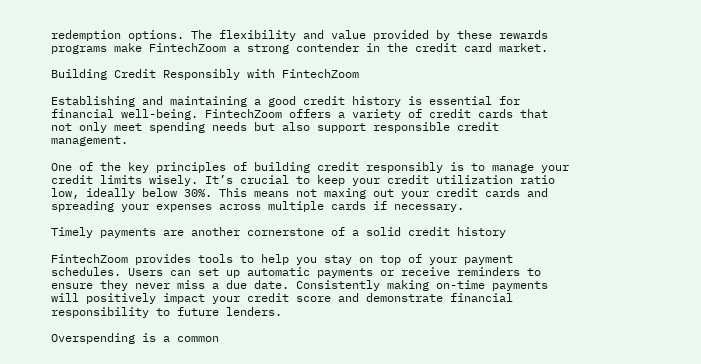redemption options. The flexibility and value provided by these rewards programs make FintechZoom a strong contender in the credit card market.

Building Credit Responsibly with FintechZoom

Establishing and maintaining a good credit history is essential for financial well-being. FintechZoom offers a variety of credit cards that not only meet spending needs but also support responsible credit management.

One of the key principles of building credit responsibly is to manage your credit limits wisely. It’s crucial to keep your credit utilization ratio low, ideally below 30%. This means not maxing out your credit cards and spreading your expenses across multiple cards if necessary.

Timely payments are another cornerstone of a solid credit history

FintechZoom provides tools to help you stay on top of your payment schedules. Users can set up automatic payments or receive reminders to ensure they never miss a due date. Consistently making on-time payments will positively impact your credit score and demonstrate financial responsibility to future lenders.

Overspending is a common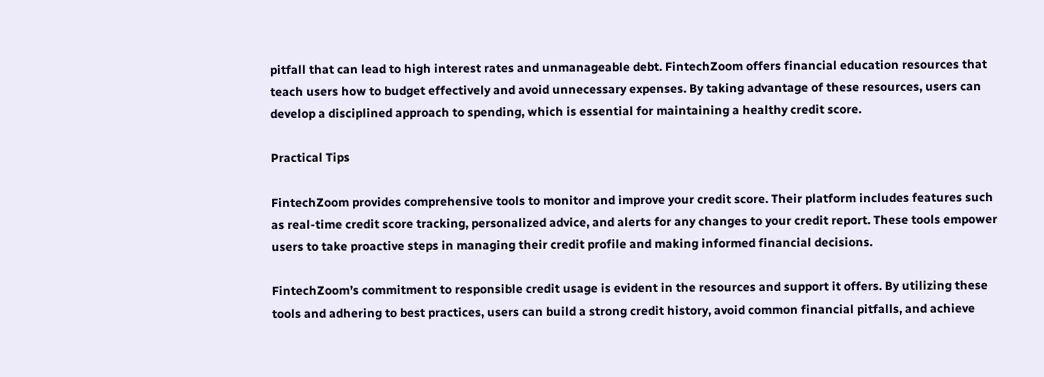pitfall that can lead to high interest rates and unmanageable debt. FintechZoom offers financial education resources that teach users how to budget effectively and avoid unnecessary expenses. By taking advantage of these resources, users can develop a disciplined approach to spending, which is essential for maintaining a healthy credit score.

Practical Tips

FintechZoom provides comprehensive tools to monitor and improve your credit score. Their platform includes features such as real-time credit score tracking, personalized advice, and alerts for any changes to your credit report. These tools empower users to take proactive steps in managing their credit profile and making informed financial decisions.

FintechZoom’s commitment to responsible credit usage is evident in the resources and support it offers. By utilizing these tools and adhering to best practices, users can build a strong credit history, avoid common financial pitfalls, and achieve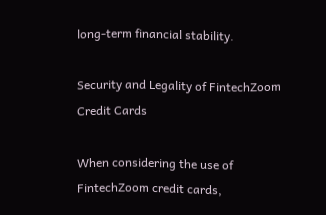long-term financial stability.

Security and Legality of FintechZoom Credit Cards

When considering the use of FintechZoom credit cards,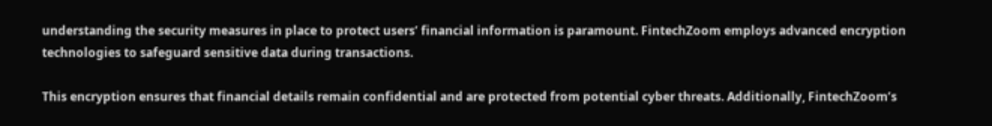understanding the security measures in place to protect users’ financial information is paramount. FintechZoom employs advanced encryption technologies to safeguard sensitive data during transactions.

This encryption ensures that financial details remain confidential and are protected from potential cyber threats. Additionally, FintechZoom’s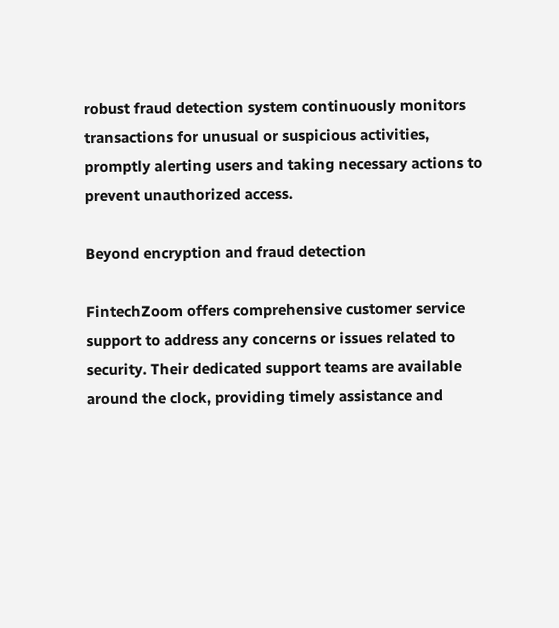robust fraud detection system continuously monitors transactions for unusual or suspicious activities, promptly alerting users and taking necessary actions to prevent unauthorized access.

Beyond encryption and fraud detection

FintechZoom offers comprehensive customer service support to address any concerns or issues related to security. Their dedicated support teams are available around the clock, providing timely assistance and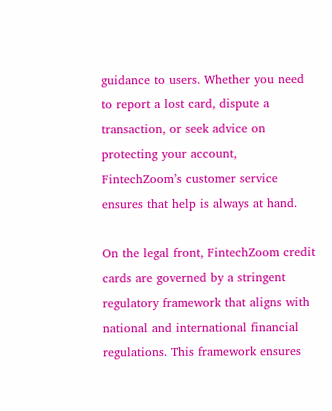guidance to users. Whether you need to report a lost card, dispute a transaction, or seek advice on protecting your account, FintechZoom’s customer service ensures that help is always at hand.

On the legal front, FintechZoom credit cards are governed by a stringent regulatory framework that aligns with national and international financial regulations. This framework ensures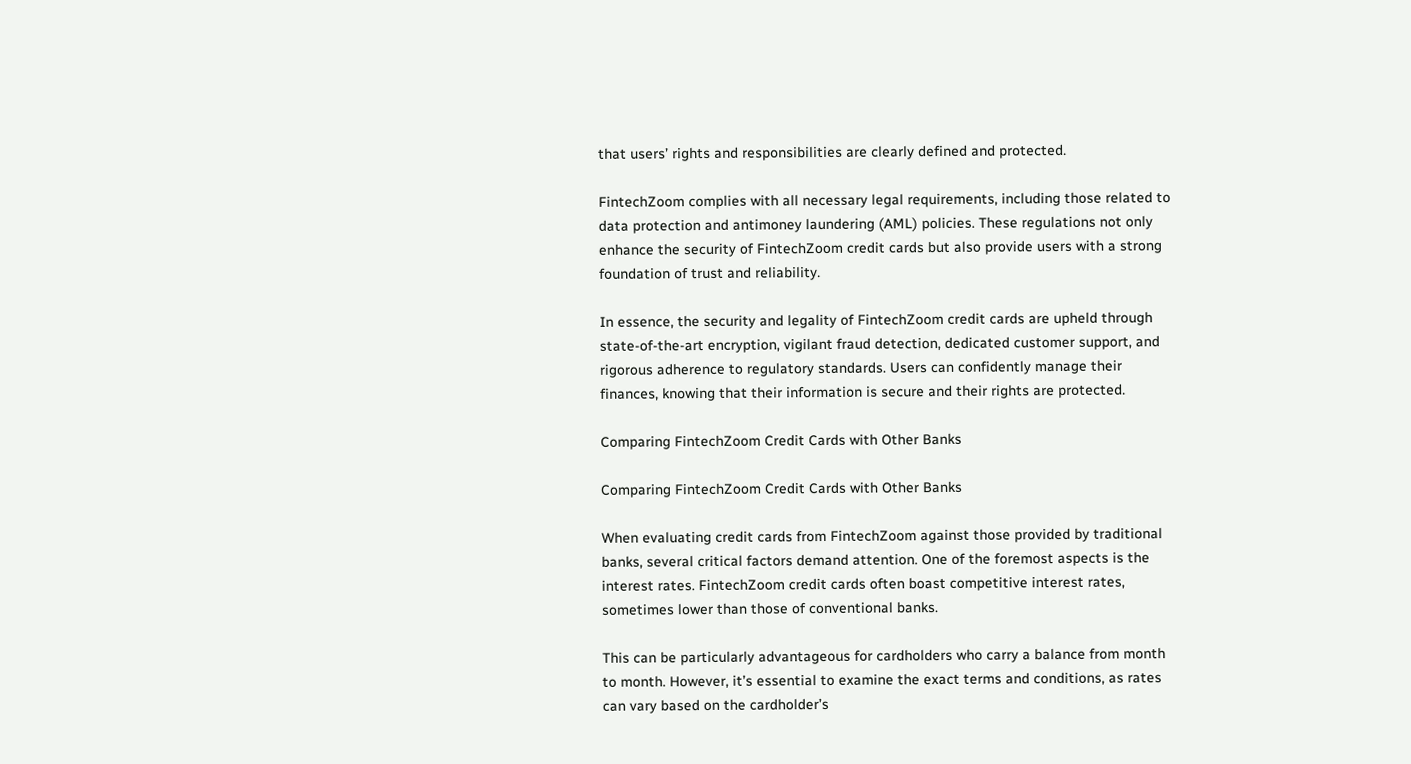that users’ rights and responsibilities are clearly defined and protected.

FintechZoom complies with all necessary legal requirements, including those related to data protection and antimoney laundering (AML) policies. These regulations not only enhance the security of FintechZoom credit cards but also provide users with a strong foundation of trust and reliability.

In essence, the security and legality of FintechZoom credit cards are upheld through state-of-the-art encryption, vigilant fraud detection, dedicated customer support, and rigorous adherence to regulatory standards. Users can confidently manage their finances, knowing that their information is secure and their rights are protected.

Comparing FintechZoom Credit Cards with Other Banks

Comparing FintechZoom Credit Cards with Other Banks

When evaluating credit cards from FintechZoom against those provided by traditional banks, several critical factors demand attention. One of the foremost aspects is the interest rates. FintechZoom credit cards often boast competitive interest rates, sometimes lower than those of conventional banks.

This can be particularly advantageous for cardholders who carry a balance from month to month. However, it’s essential to examine the exact terms and conditions, as rates can vary based on the cardholder’s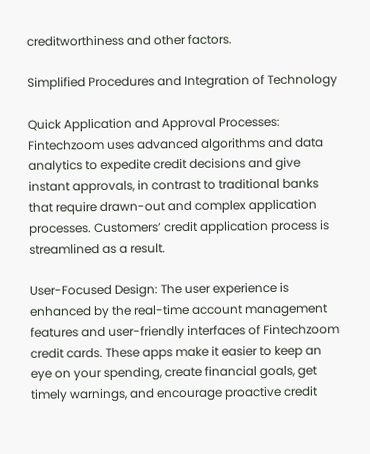creditworthiness and other factors.

Simplified Procedures and Integration of Technology

Quick Application and Approval Processes: Fintechzoom uses advanced algorithms and data analytics to expedite credit decisions and give instant approvals, in contrast to traditional banks that require drawn-out and complex application processes. Customers’ credit application process is streamlined as a result.

User-Focused Design: The user experience is enhanced by the real-time account management features and user-friendly interfaces of Fintechzoom credit cards. These apps make it easier to keep an eye on your spending, create financial goals, get timely warnings, and encourage proactive credit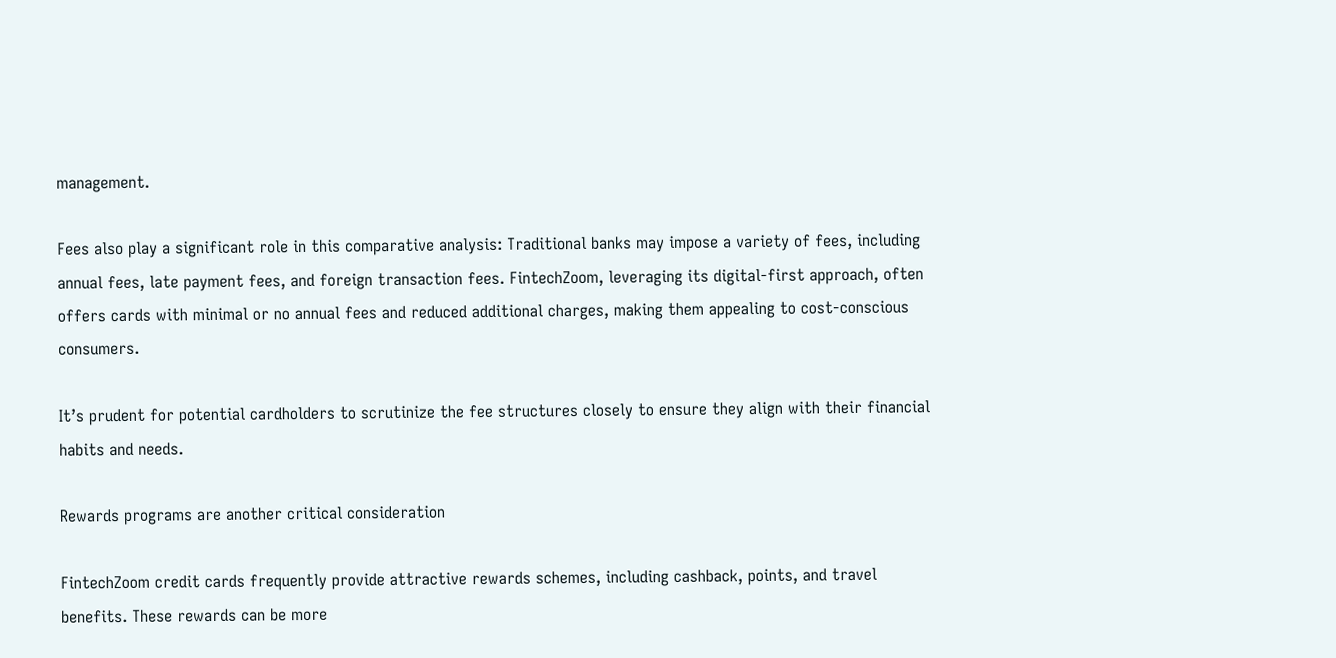management.

Fees also play a significant role in this comparative analysis: Traditional banks may impose a variety of fees, including annual fees, late payment fees, and foreign transaction fees. FintechZoom, leveraging its digital-first approach, often offers cards with minimal or no annual fees and reduced additional charges, making them appealing to cost-conscious consumers.

It’s prudent for potential cardholders to scrutinize the fee structures closely to ensure they align with their financial habits and needs.

Rewards programs are another critical consideration

FintechZoom credit cards frequently provide attractive rewards schemes, including cashback, points, and travel benefits. These rewards can be more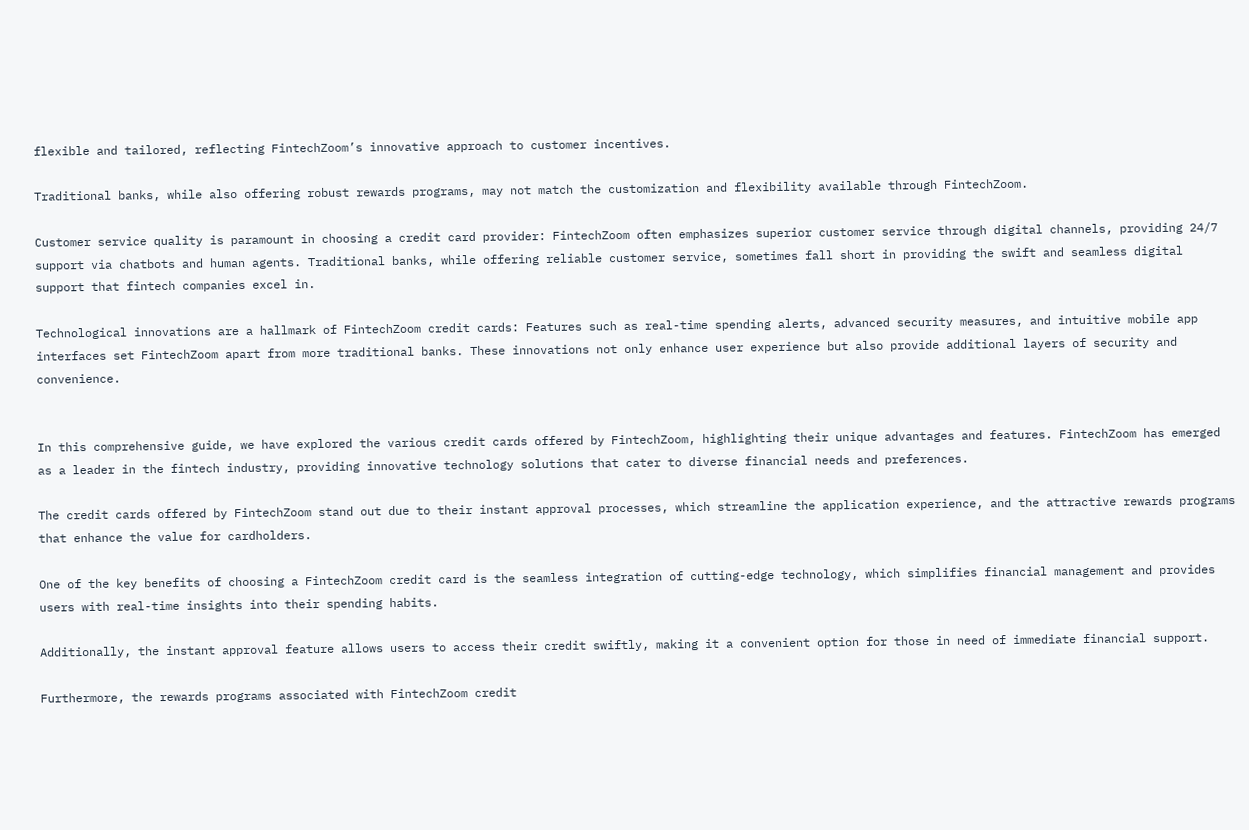flexible and tailored, reflecting FintechZoom’s innovative approach to customer incentives.

Traditional banks, while also offering robust rewards programs, may not match the customization and flexibility available through FintechZoom.

Customer service quality is paramount in choosing a credit card provider: FintechZoom often emphasizes superior customer service through digital channels, providing 24/7 support via chatbots and human agents. Traditional banks, while offering reliable customer service, sometimes fall short in providing the swift and seamless digital support that fintech companies excel in.

Technological innovations are a hallmark of FintechZoom credit cards: Features such as real-time spending alerts, advanced security measures, and intuitive mobile app interfaces set FintechZoom apart from more traditional banks. These innovations not only enhance user experience but also provide additional layers of security and convenience.


In this comprehensive guide, we have explored the various credit cards offered by FintechZoom, highlighting their unique advantages and features. FintechZoom has emerged as a leader in the fintech industry, providing innovative technology solutions that cater to diverse financial needs and preferences.

The credit cards offered by FintechZoom stand out due to their instant approval processes, which streamline the application experience, and the attractive rewards programs that enhance the value for cardholders.

One of the key benefits of choosing a FintechZoom credit card is the seamless integration of cutting-edge technology, which simplifies financial management and provides users with real-time insights into their spending habits.

Additionally, the instant approval feature allows users to access their credit swiftly, making it a convenient option for those in need of immediate financial support.

Furthermore, the rewards programs associated with FintechZoom credit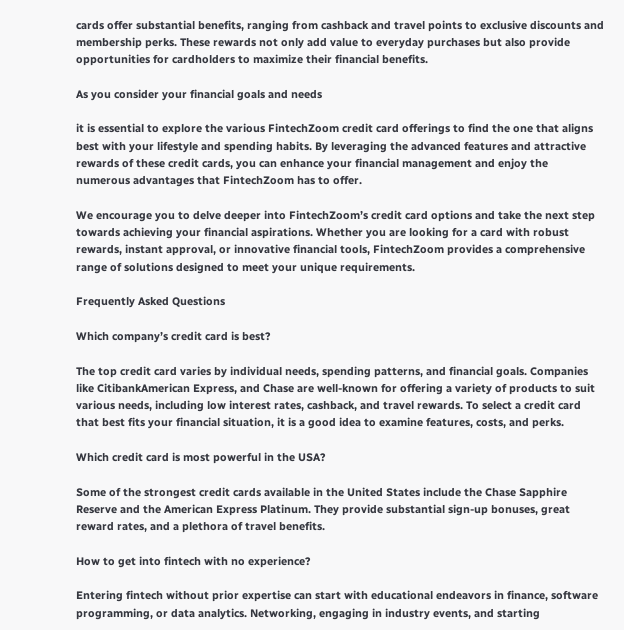cards offer substantial benefits, ranging from cashback and travel points to exclusive discounts and membership perks. These rewards not only add value to everyday purchases but also provide opportunities for cardholders to maximize their financial benefits.

As you consider your financial goals and needs

it is essential to explore the various FintechZoom credit card offerings to find the one that aligns best with your lifestyle and spending habits. By leveraging the advanced features and attractive rewards of these credit cards, you can enhance your financial management and enjoy the numerous advantages that FintechZoom has to offer.

We encourage you to delve deeper into FintechZoom’s credit card options and take the next step towards achieving your financial aspirations. Whether you are looking for a card with robust rewards, instant approval, or innovative financial tools, FintechZoom provides a comprehensive range of solutions designed to meet your unique requirements.

Frequently Asked Questions

Which company’s credit card is best?

The top credit card varies by individual needs, spending patterns, and financial goals. Companies like CitibankAmerican Express, and Chase are well-known for offering a variety of products to suit various needs, including low interest rates, cashback, and travel rewards. To select a credit card that best fits your financial situation, it is a good idea to examine features, costs, and perks.

Which credit card is most powerful in the USA?

Some of the strongest credit cards available in the United States include the Chase Sapphire Reserve and the American Express Platinum. They provide substantial sign-up bonuses, great reward rates, and a plethora of travel benefits.

How to get into fintech with no experience?

Entering fintech without prior expertise can start with educational endeavors in finance, software programming, or data analytics. Networking, engaging in industry events, and starting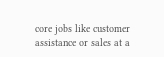core jobs like customer assistance or sales at a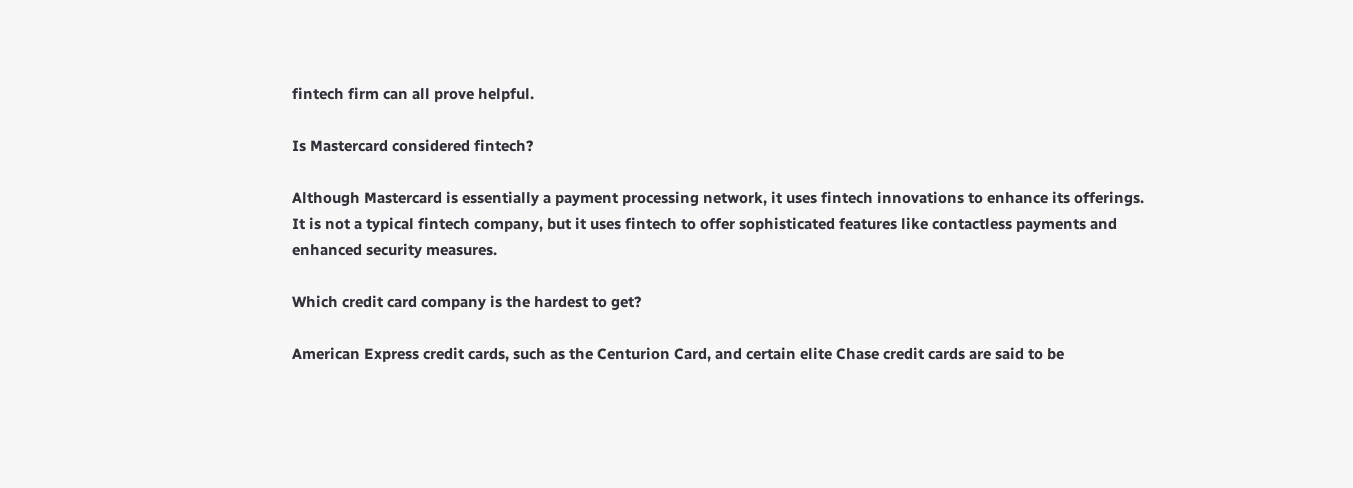fintech firm can all prove helpful.

Is Mastercard considered fintech?

Although Mastercard is essentially a payment processing network, it uses fintech innovations to enhance its offerings. It is not a typical fintech company, but it uses fintech to offer sophisticated features like contactless payments and enhanced security measures.

Which credit card company is the hardest to get?

American Express credit cards, such as the Centurion Card, and certain elite Chase credit cards are said to be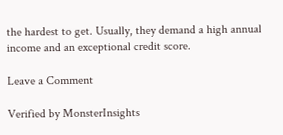the hardest to get. Usually, they demand a high annual income and an exceptional credit score.

Leave a Comment

Verified by MonsterInsights